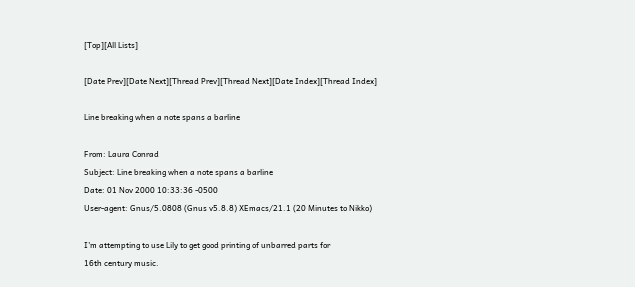[Top][All Lists]

[Date Prev][Date Next][Thread Prev][Thread Next][Date Index][Thread Index]

Line breaking when a note spans a barline

From: Laura Conrad
Subject: Line breaking when a note spans a barline
Date: 01 Nov 2000 10:33:36 -0500
User-agent: Gnus/5.0808 (Gnus v5.8.8) XEmacs/21.1 (20 Minutes to Nikko)

I'm attempting to use Lily to get good printing of unbarred parts for
16th century music.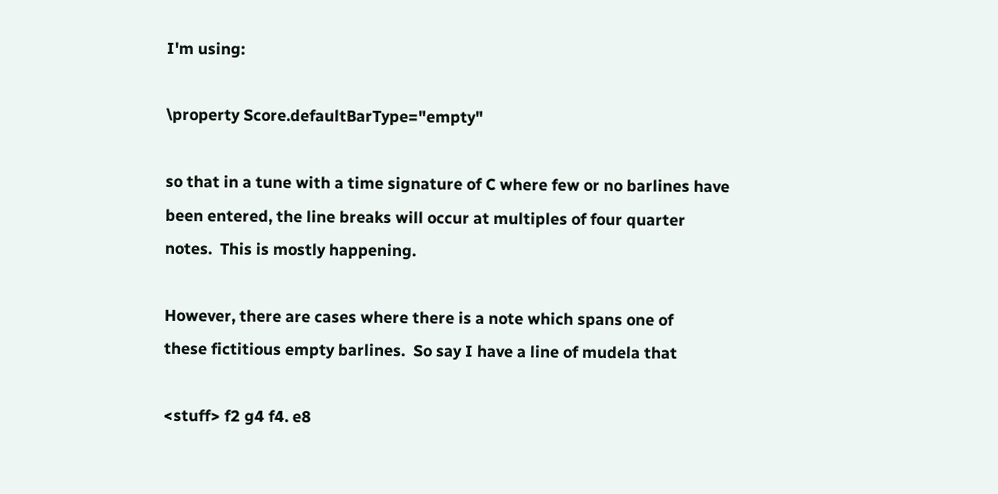I'm using:

\property Score.defaultBarType="empty"

so that in a tune with a time signature of C where few or no barlines have
been entered, the line breaks will occur at multiples of four quarter
notes.  This is mostly happening.

However, there are cases where there is a note which spans one of
these fictitious empty barlines.  So say I have a line of mudela that

<stuff> f2 g4 f4. e8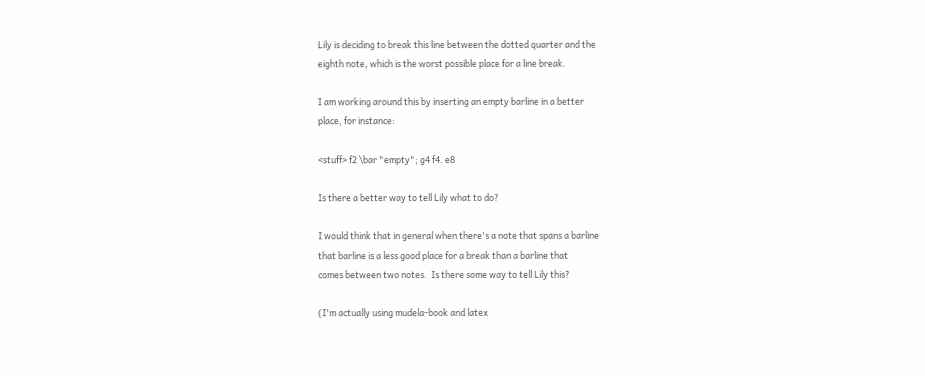Lily is deciding to break this line between the dotted quarter and the
eighth note, which is the worst possible place for a line break.

I am working around this by inserting an empty barline in a better
place, for instance:

<stuff> f2 \bar "empty"; g4 f4. e8

Is there a better way to tell Lily what to do?

I would think that in general when there's a note that spans a barline
that barline is a less good place for a break than a barline that
comes between two notes.  Is there some way to tell Lily this?

(I'm actually using mudela-book and latex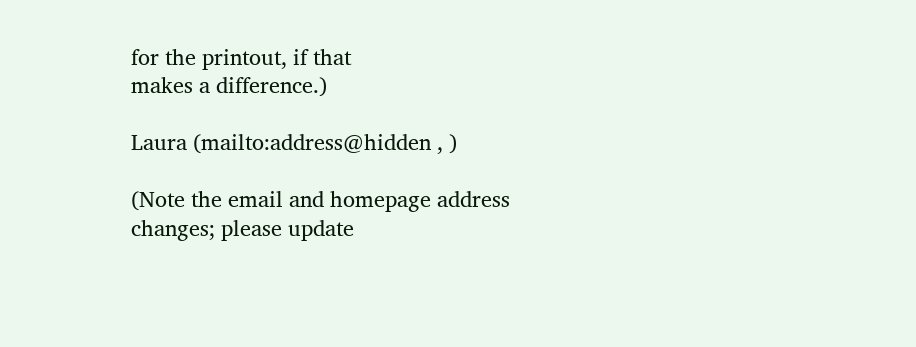for the printout, if that
makes a difference.)

Laura (mailto:address@hidden , )

(Note the email and homepage address changes; please update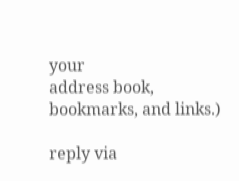your
address book, bookmarks, and links.)

reply via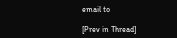email to

[Prev in Thread]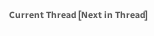Current Thread [Next in Thread]